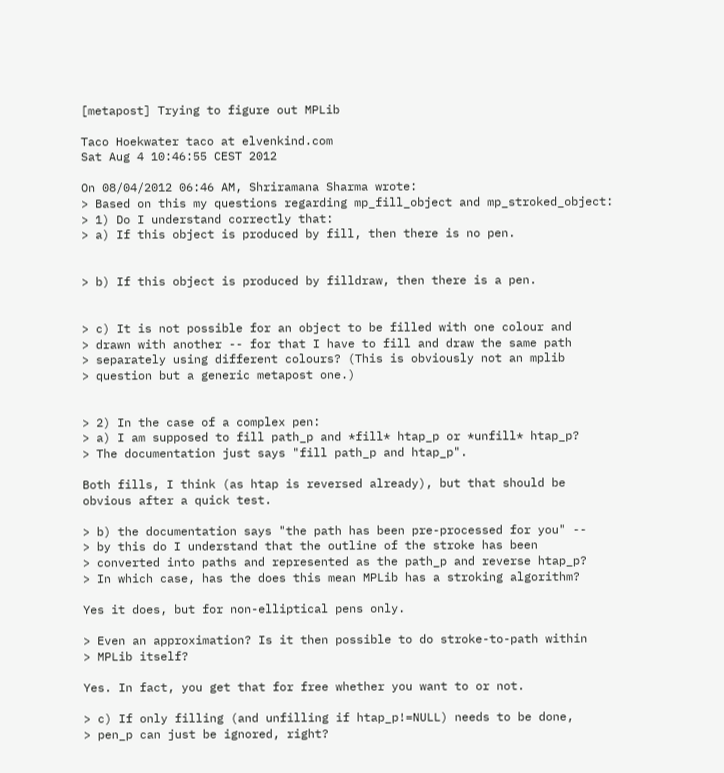[metapost] Trying to figure out MPLib

Taco Hoekwater taco at elvenkind.com
Sat Aug 4 10:46:55 CEST 2012

On 08/04/2012 06:46 AM, Shriramana Sharma wrote:
> Based on this my questions regarding mp_fill_object and mp_stroked_object:
> 1) Do I understand correctly that:
> a) If this object is produced by fill, then there is no pen.


> b) If this object is produced by filldraw, then there is a pen.


> c) It is not possible for an object to be filled with one colour and
> drawn with another -- for that I have to fill and draw the same path
> separately using different colours? (This is obviously not an mplib
> question but a generic metapost one.)


> 2) In the case of a complex pen:
> a) I am supposed to fill path_p and *fill* htap_p or *unfill* htap_p?
> The documentation just says "fill path_p and htap_p".

Both fills, I think (as htap is reversed already), but that should be
obvious after a quick test.

> b) the documentation says "the path has been pre-processed for you" --
> by this do I understand that the outline of the stroke has been
> converted into paths and represented as the path_p and reverse htap_p?
> In which case, has the does this mean MPLib has a stroking algorithm?

Yes it does, but for non-elliptical pens only.

> Even an approximation? Is it then possible to do stroke-to-path within
> MPLib itself?

Yes. In fact, you get that for free whether you want to or not.

> c) If only filling (and unfilling if htap_p!=NULL) needs to be done,
> pen_p can just be ignored, right?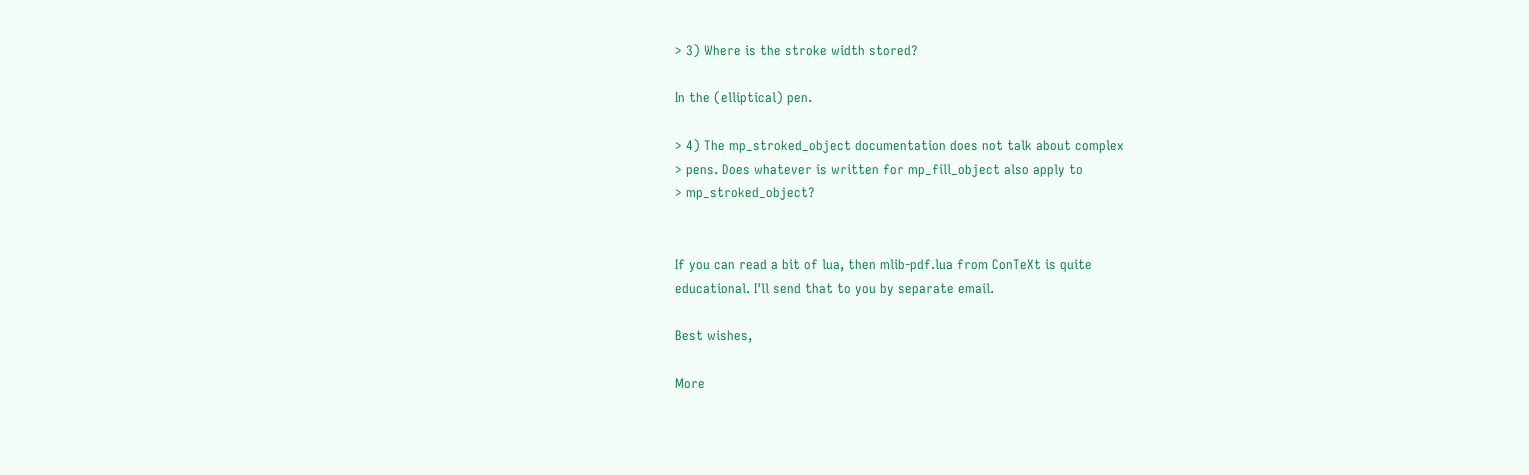> 3) Where is the stroke width stored?

In the (elliptical) pen.

> 4) The mp_stroked_object documentation does not talk about complex
> pens. Does whatever is written for mp_fill_object also apply to
> mp_stroked_object?


If you can read a bit of lua, then mlib-pdf.lua from ConTeXt is quite
educational. I'll send that to you by separate email.

Best wishes,

More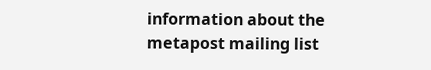information about the metapost mailing list